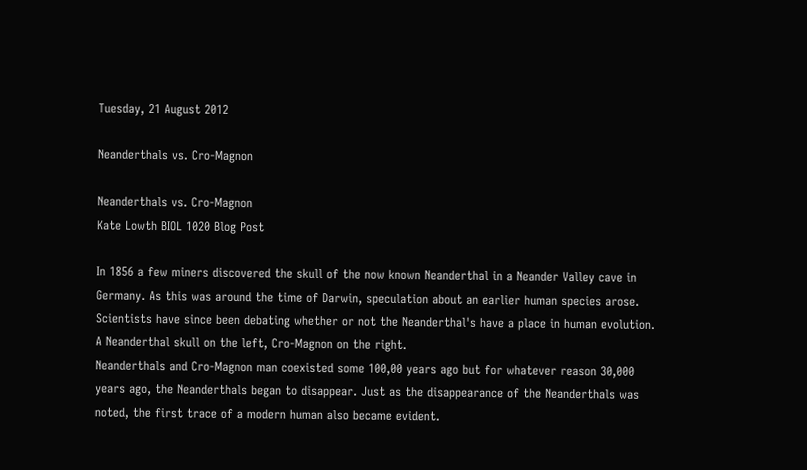Tuesday, 21 August 2012

Neanderthals vs. Cro-Magnon

Neanderthals vs. Cro-Magnon
Kate Lowth BIOL 1020 Blog Post

In 1856 a few miners discovered the skull of the now known Neanderthal in a Neander Valley cave in Germany. As this was around the time of Darwin, speculation about an earlier human species arose. Scientists have since been debating whether or not the Neanderthal's have a place in human evolution.
A Neanderthal skull on the left, Cro-Magnon on the right.
Neanderthals and Cro-Magnon man coexisted some 100,00 years ago but for whatever reason 30,000 years ago, the Neanderthals began to disappear. Just as the disappearance of the Neanderthals was noted, the first trace of a modern human also became evident.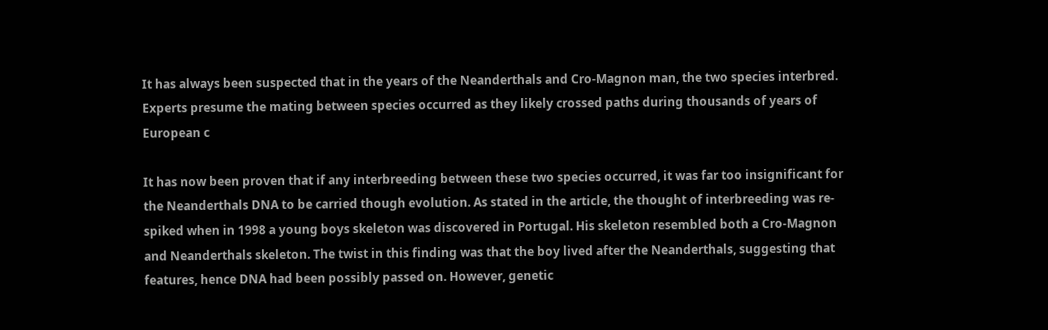It has always been suspected that in the years of the Neanderthals and Cro-Magnon man, the two species interbred. Experts presume the mating between species occurred as they likely crossed paths during thousands of years of European c

It has now been proven that if any interbreeding between these two species occurred, it was far too insignificant for the Neanderthals DNA to be carried though evolution. As stated in the article, the thought of interbreeding was re-spiked when in 1998 a young boys skeleton was discovered in Portugal. His skeleton resembled both a Cro-Magnon and Neanderthals skeleton. The twist in this finding was that the boy lived after the Neanderthals, suggesting that features, hence DNA had been possibly passed on. However, genetic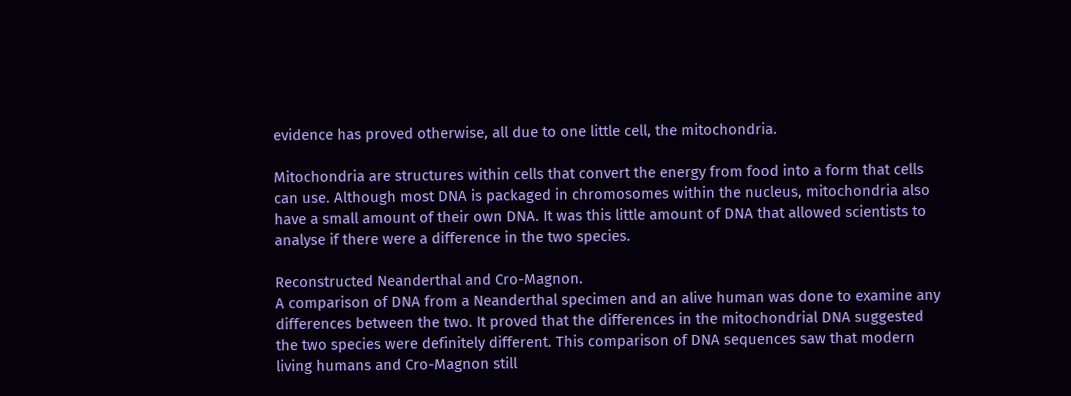evidence has proved otherwise, all due to one little cell, the mitochondria.

Mitochondria are structures within cells that convert the energy from food into a form that cells can use. Although most DNA is packaged in chromosomes within the nucleus, mitochondria also have a small amount of their own DNA. It was this little amount of DNA that allowed scientists to analyse if there were a difference in the two species.

Reconstructed Neanderthal and Cro-Magnon.
A comparison of DNA from a Neanderthal specimen and an alive human was done to examine any differences between the two. It proved that the differences in the mitochondrial DNA suggested the two species were definitely different. This comparison of DNA sequences saw that modern living humans and Cro-Magnon still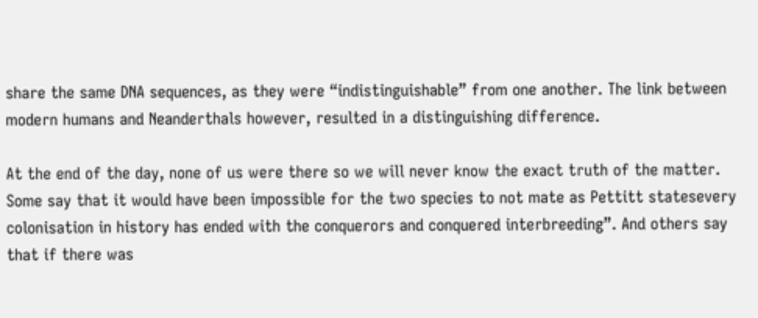share the same DNA sequences, as they were “indistinguishable” from one another. The link between modern humans and Neanderthals however, resulted in a distinguishing difference.

At the end of the day, none of us were there so we will never know the exact truth of the matter. Some say that it would have been impossible for the two species to not mate as Pettitt statesevery colonisation in history has ended with the conquerors and conquered interbreeding”. And others say that if there was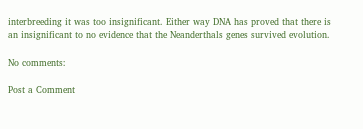interbreeding it was too insignificant. Either way DNA has proved that there is an insignificant to no evidence that the Neanderthals genes survived evolution.

No comments:

Post a Comment